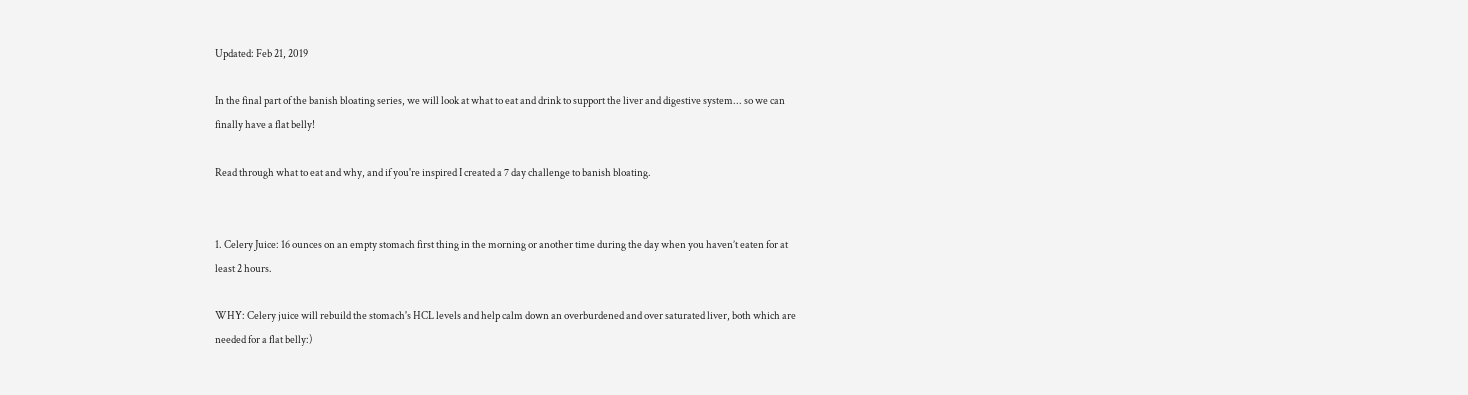Updated: Feb 21, 2019

In the final part of the banish bloating series, we will look at what to eat and drink to support the liver and digestive system... so we can finally have a flat belly!

Read through what to eat and why, and if you're inspired I created a 7 day challenge to banish bloating.


1. Celery Juice: 16 ounces on an empty stomach first thing in the morning or another time during the day when you haven’t eaten for at least 2 hours.

WHY: Celery juice will rebuild the stomach's HCL levels and help calm down an overburdened and over saturated liver, both which are needed for a flat belly:)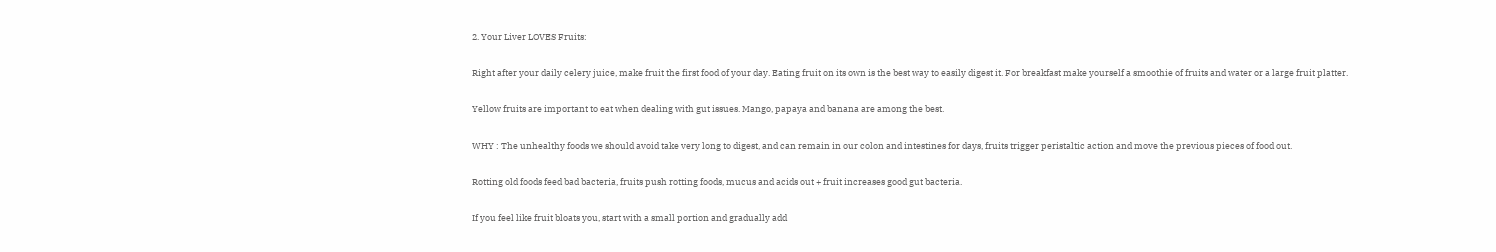2. Your Liver LOVES Fruits:

Right after your daily celery juice, make fruit the first food of your day. Eating fruit on its own is the best way to easily digest it. For breakfast make yourself a smoothie of fruits and water or a large fruit platter.

Yellow fruits are important to eat when dealing with gut issues. Mango, papaya and banana are among the best.

WHY : The unhealthy foods we should avoid take very long to digest, and can remain in our colon and intestines for days, fruits trigger peristaltic action and move the previous pieces of food out.

Rotting old foods feed bad bacteria, fruits push rotting foods, mucus and acids out + fruit increases good gut bacteria.

If you feel like fruit bloats you, start with a small portion and gradually add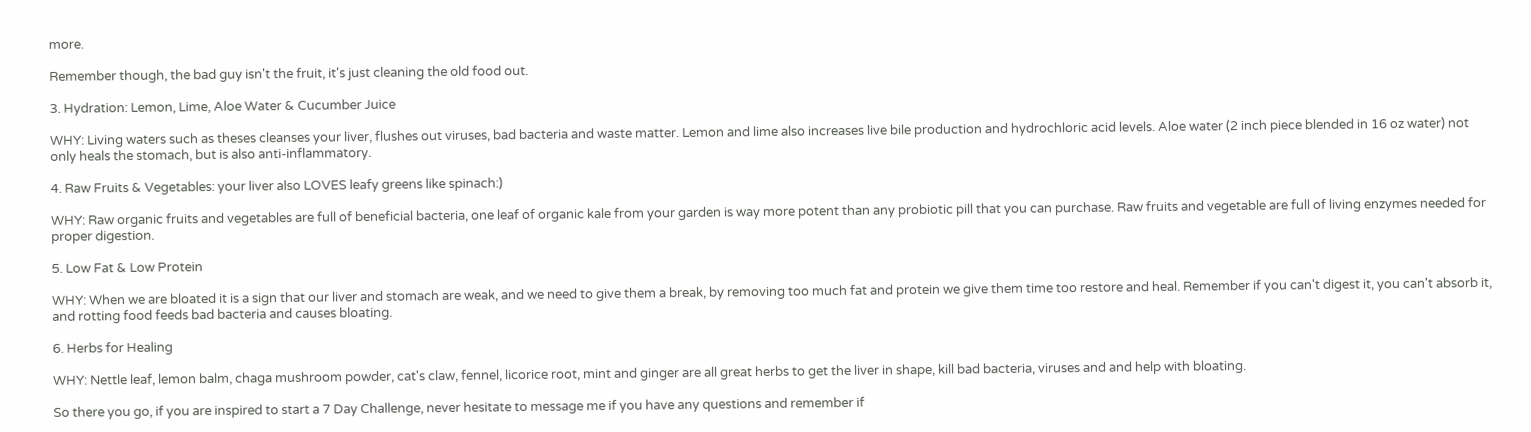more.

Remember though, the bad guy isn't the fruit, it's just cleaning the old food out.

3. Hydration: Lemon, Lime, Aloe Water & Cucumber Juice

WHY: Living waters such as theses cleanses your liver, flushes out viruses, bad bacteria and waste matter. Lemon and lime also increases live bile production and hydrochloric acid levels. Aloe water (2 inch piece blended in 16 oz water) not only heals the stomach, but is also anti-inflammatory.

4. Raw Fruits & Vegetables: your liver also LOVES leafy greens like spinach:)

WHY: Raw organic fruits and vegetables are full of beneficial bacteria, one leaf of organic kale from your garden is way more potent than any probiotic pill that you can purchase. Raw fruits and vegetable are full of living enzymes needed for proper digestion.

5. Low Fat & Low Protein

WHY: When we are bloated it is a sign that our liver and stomach are weak, and we need to give them a break, by removing too much fat and protein we give them time too restore and heal. Remember if you can't digest it, you can't absorb it, and rotting food feeds bad bacteria and causes bloating.

6. Herbs for Healing

WHY: Nettle leaf, lemon balm, chaga mushroom powder, cat's claw, fennel, licorice root, mint and ginger are all great herbs to get the liver in shape, kill bad bacteria, viruses and and help with bloating.

So there you go, if you are inspired to start a 7 Day Challenge, never hesitate to message me if you have any questions and remember if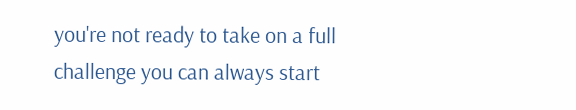you're not ready to take on a full challenge you can always start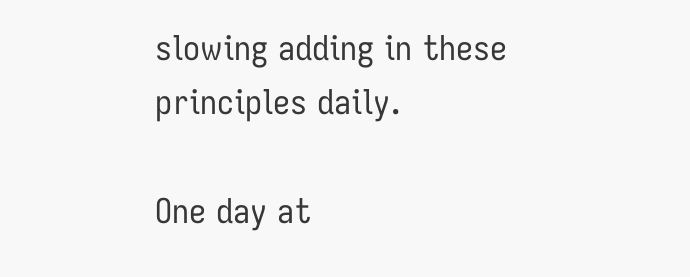slowing adding in these principles daily.

One day at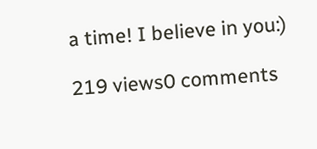a time! I believe in you:)

219 views0 comments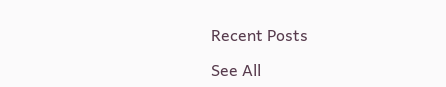Recent Posts

See All